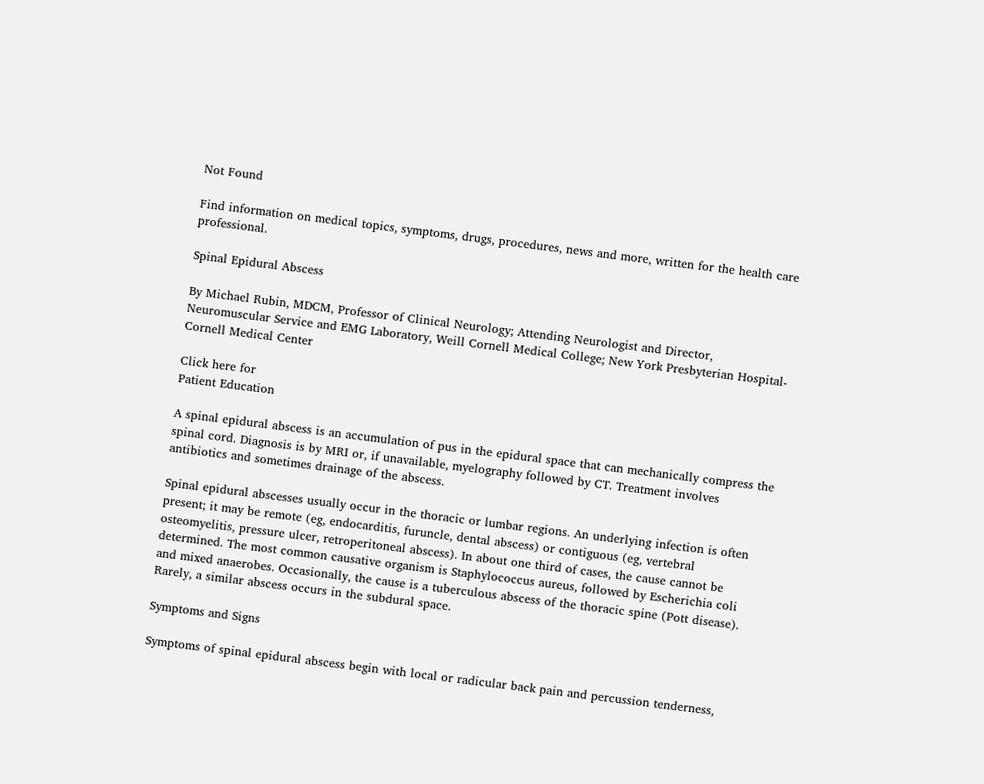Not Found

Find information on medical topics, symptoms, drugs, procedures, news and more, written for the health care professional.

Spinal Epidural Abscess

By Michael Rubin, MDCM, Professor of Clinical Neurology; Attending Neurologist and Director, Neuromuscular Service and EMG Laboratory, Weill Cornell Medical College; New York Presbyterian Hospital-Cornell Medical Center

Click here for
Patient Education

A spinal epidural abscess is an accumulation of pus in the epidural space that can mechanically compress the spinal cord. Diagnosis is by MRI or, if unavailable, myelography followed by CT. Treatment involves antibiotics and sometimes drainage of the abscess.

Spinal epidural abscesses usually occur in the thoracic or lumbar regions. An underlying infection is often present; it may be remote (eg, endocarditis, furuncle, dental abscess) or contiguous (eg, vertebral osteomyelitis, pressure ulcer, retroperitoneal abscess). In about one third of cases, the cause cannot be determined. The most common causative organism is Staphylococcus aureus, followed by Escherichia coli and mixed anaerobes. Occasionally, the cause is a tuberculous abscess of the thoracic spine (Pott disease). Rarely, a similar abscess occurs in the subdural space.

Symptoms and Signs

Symptoms of spinal epidural abscess begin with local or radicular back pain and percussion tenderness,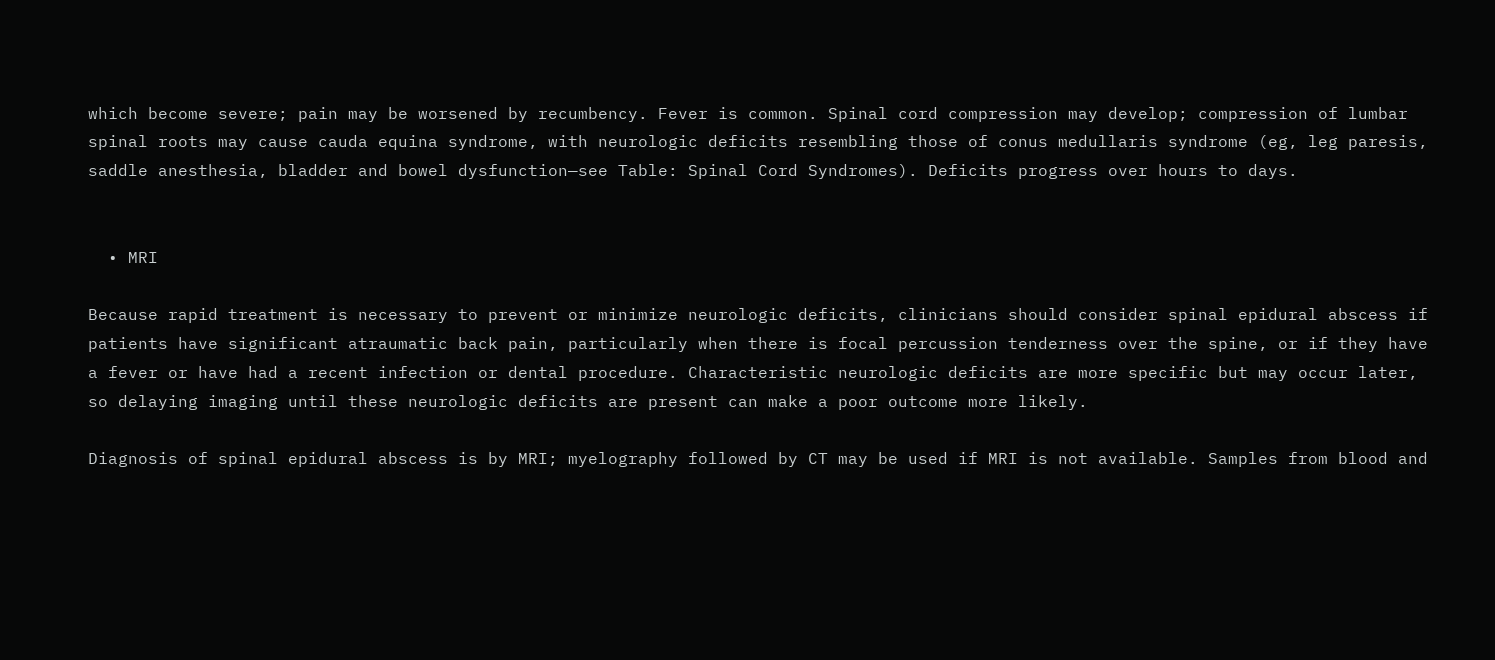which become severe; pain may be worsened by recumbency. Fever is common. Spinal cord compression may develop; compression of lumbar spinal roots may cause cauda equina syndrome, with neurologic deficits resembling those of conus medullaris syndrome (eg, leg paresis, saddle anesthesia, bladder and bowel dysfunction—see Table: Spinal Cord Syndromes). Deficits progress over hours to days.


  • MRI

Because rapid treatment is necessary to prevent or minimize neurologic deficits, clinicians should consider spinal epidural abscess if patients have significant atraumatic back pain, particularly when there is focal percussion tenderness over the spine, or if they have a fever or have had a recent infection or dental procedure. Characteristic neurologic deficits are more specific but may occur later, so delaying imaging until these neurologic deficits are present can make a poor outcome more likely.

Diagnosis of spinal epidural abscess is by MRI; myelography followed by CT may be used if MRI is not available. Samples from blood and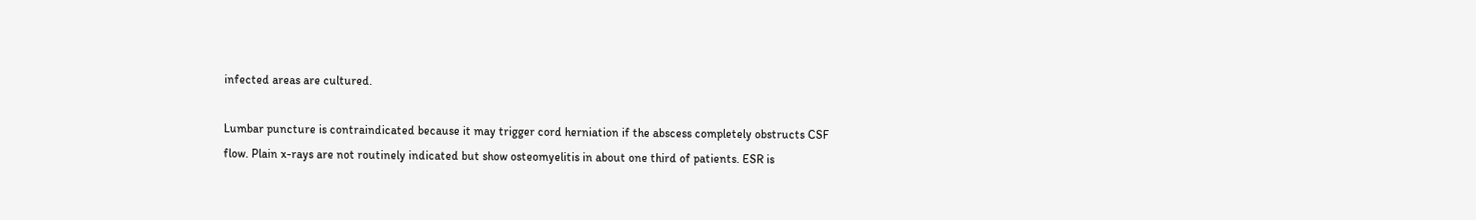infected areas are cultured.

Lumbar puncture is contraindicated because it may trigger cord herniation if the abscess completely obstructs CSF flow. Plain x-rays are not routinely indicated but show osteomyelitis in about one third of patients. ESR is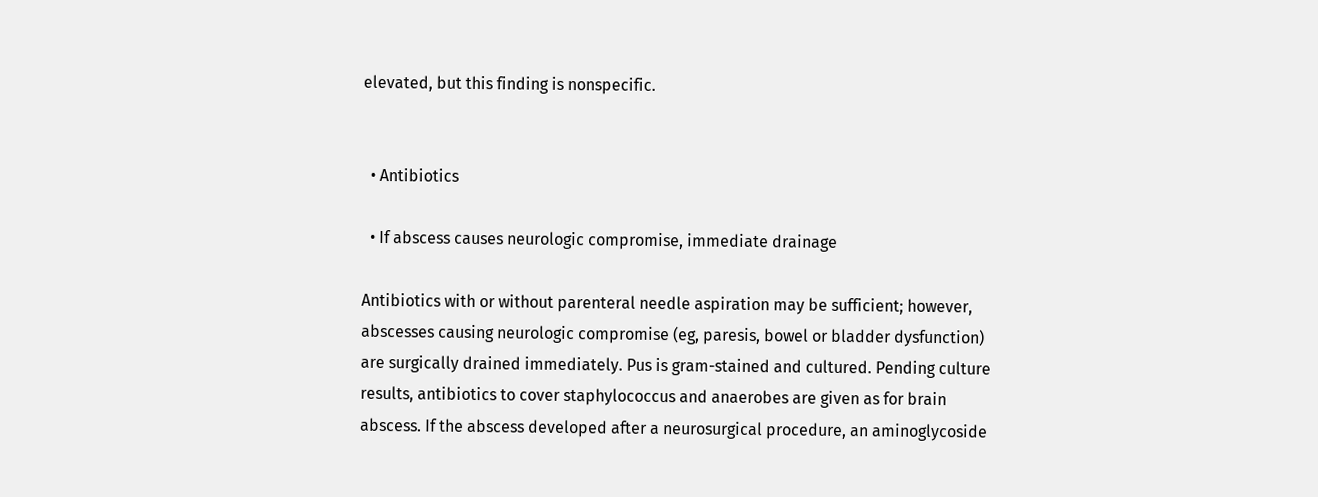elevated, but this finding is nonspecific.


  • Antibiotics

  • If abscess causes neurologic compromise, immediate drainage

Antibiotics with or without parenteral needle aspiration may be sufficient; however, abscesses causing neurologic compromise (eg, paresis, bowel or bladder dysfunction) are surgically drained immediately. Pus is gram-stained and cultured. Pending culture results, antibiotics to cover staphylococcus and anaerobes are given as for brain abscess. If the abscess developed after a neurosurgical procedure, an aminoglycoside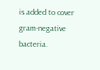is added to cover gram-negative bacteria.